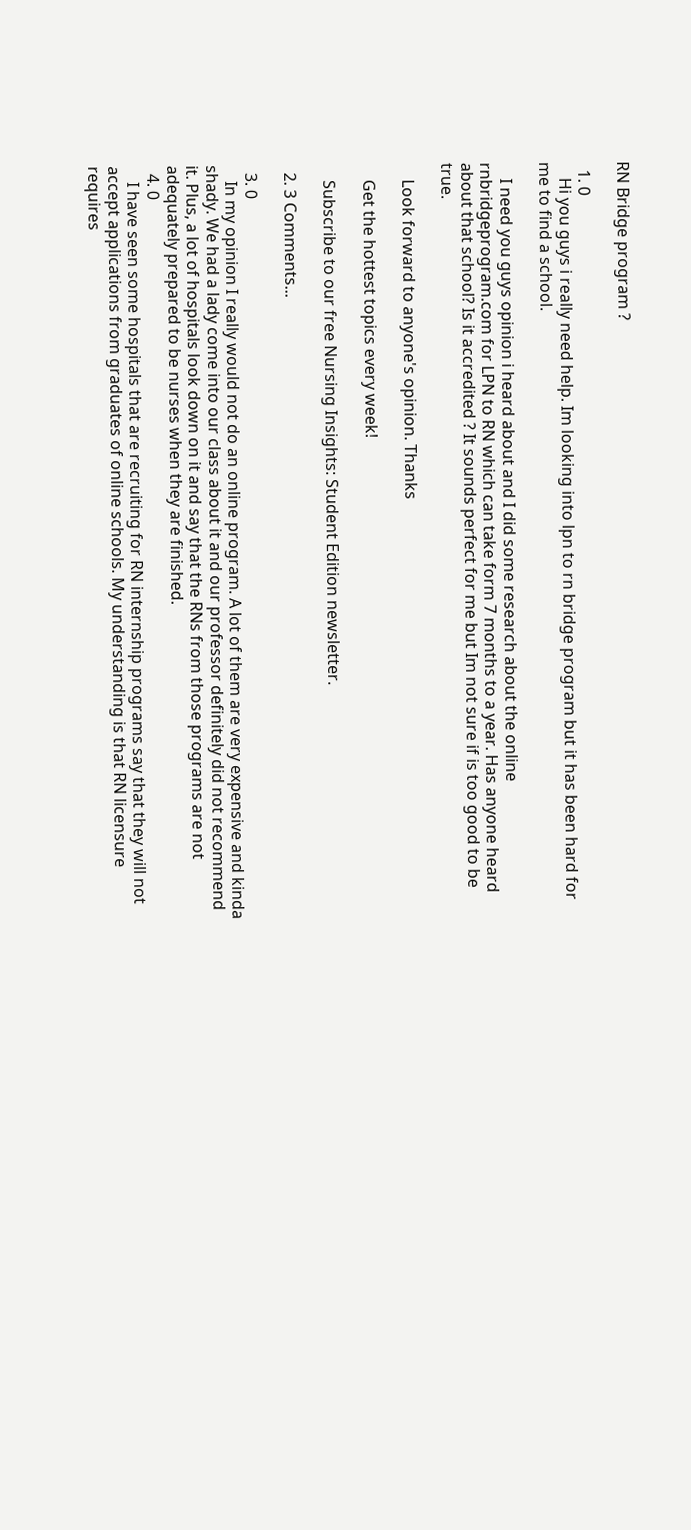RN Bridge program ?

  1. 0
    Hi you guys i really need help. Im looking into lpn to rn bridge program but it has been hard for me to find a school.

    I need you guys opinion i heard about and I did some research about the online rnbridgeprogram.com for LPN to RN which can take form 7 months to a year. Has anyone heard about that school? Is it accredited ? It sounds perfect for me but Im not sure if is too good to be true.

    Look forward to anyone's opinion. Thanks

    Get the hottest topics every week!

    Subscribe to our free Nursing Insights: Student Edition newsletter.

  2. 3 Comments...

  3. 0
    In my opinion I really would not do an online program. A lot of them are very expensive and kinda shady. We had a lady come into our class about it and our professor definitely did not recommend it. Plus, a lot of hospitals look down on it and say that the RNs from those programs are not adequately prepared to be nurses when they are finished.
  4. 0
    I have seen some hospitals that are recruiting for RN internship programs say that they will not accept applications from graduates of online schools. My understanding is that RN licensure requires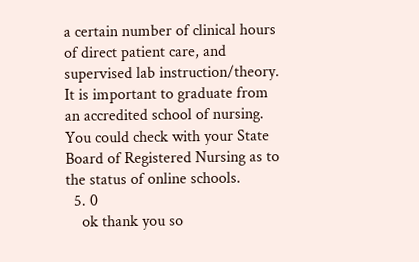a certain number of clinical hours of direct patient care, and supervised lab instruction/theory. It is important to graduate from an accredited school of nursing. You could check with your State Board of Registered Nursing as to the status of online schools.
  5. 0
    ok thank you so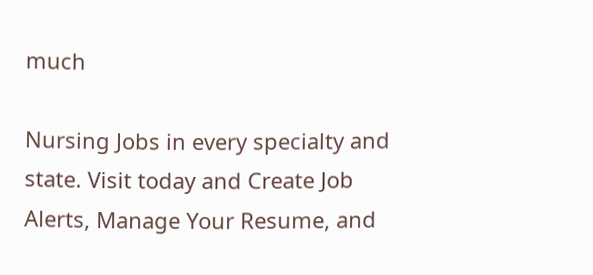much

Nursing Jobs in every specialty and state. Visit today and Create Job Alerts, Manage Your Resume, and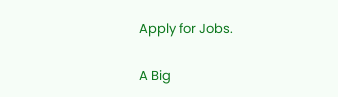Apply for Jobs.

A Big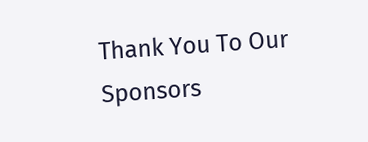Thank You To Our Sponsors